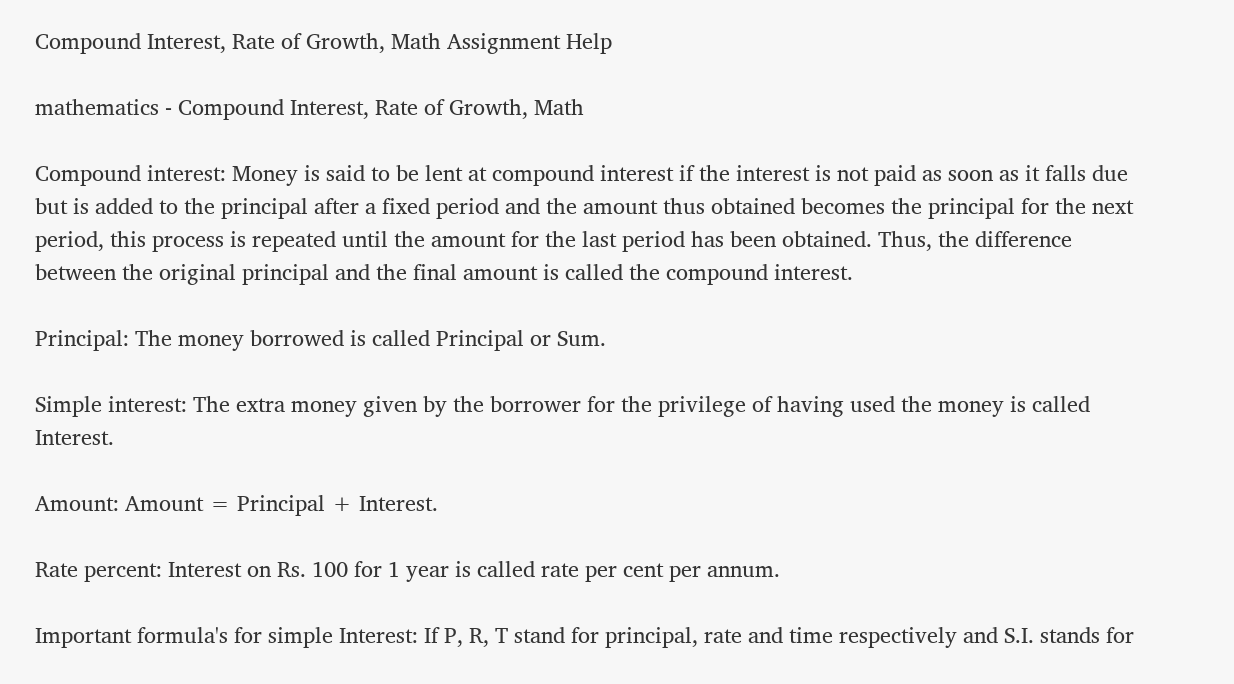Compound Interest, Rate of Growth, Math Assignment Help

mathematics - Compound Interest, Rate of Growth, Math

Compound interest: Money is said to be lent at compound interest if the interest is not paid as soon as it falls due but is added to the principal after a fixed period and the amount thus obtained becomes the principal for the next period, this process is repeated until the amount for the last period has been obtained. Thus, the difference between the original principal and the final amount is called the compound interest.

Principal: The money borrowed is called Principal or Sum.

Simple interest: The extra money given by the borrower for the privilege of having used the money is called Interest.

Amount: Amount = Principal + Interest.

Rate percent: Interest on Rs. 100 for 1 year is called rate per cent per annum.

Important formula's for simple Interest: If P, R, T stand for principal, rate and time respectively and S.I. stands for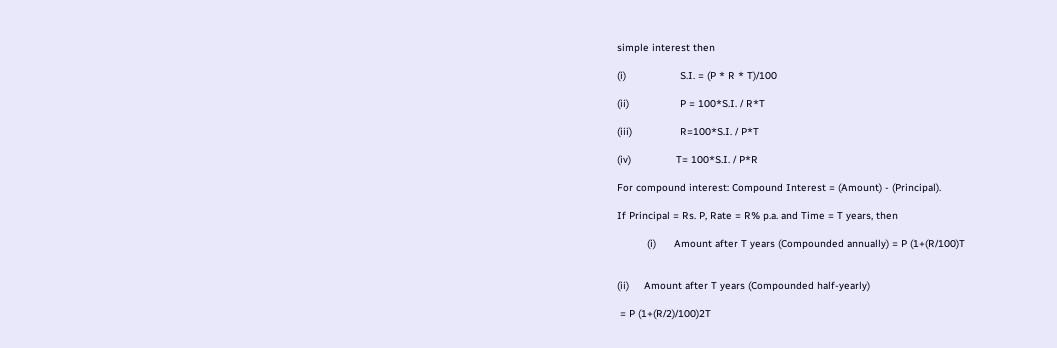simple interest then

(i)                  S.I. = (P * R * T)/100

(ii)                 P = 100*S.I. / R*T

(iii)                R=100*S.I. / P*T

(iv)               T= 100*S.I. / P*R

For compound interest: Compound Interest = (Amount) - (Principal).

If Principal = Rs. P, Rate = R% p.a. and Time = T years, then

          (i)      Amount after T years (Compounded annually) = P (1+(R/100)T


(ii)     Amount after T years (Compounded half-yearly)

 = P (1+(R/2)/100)2T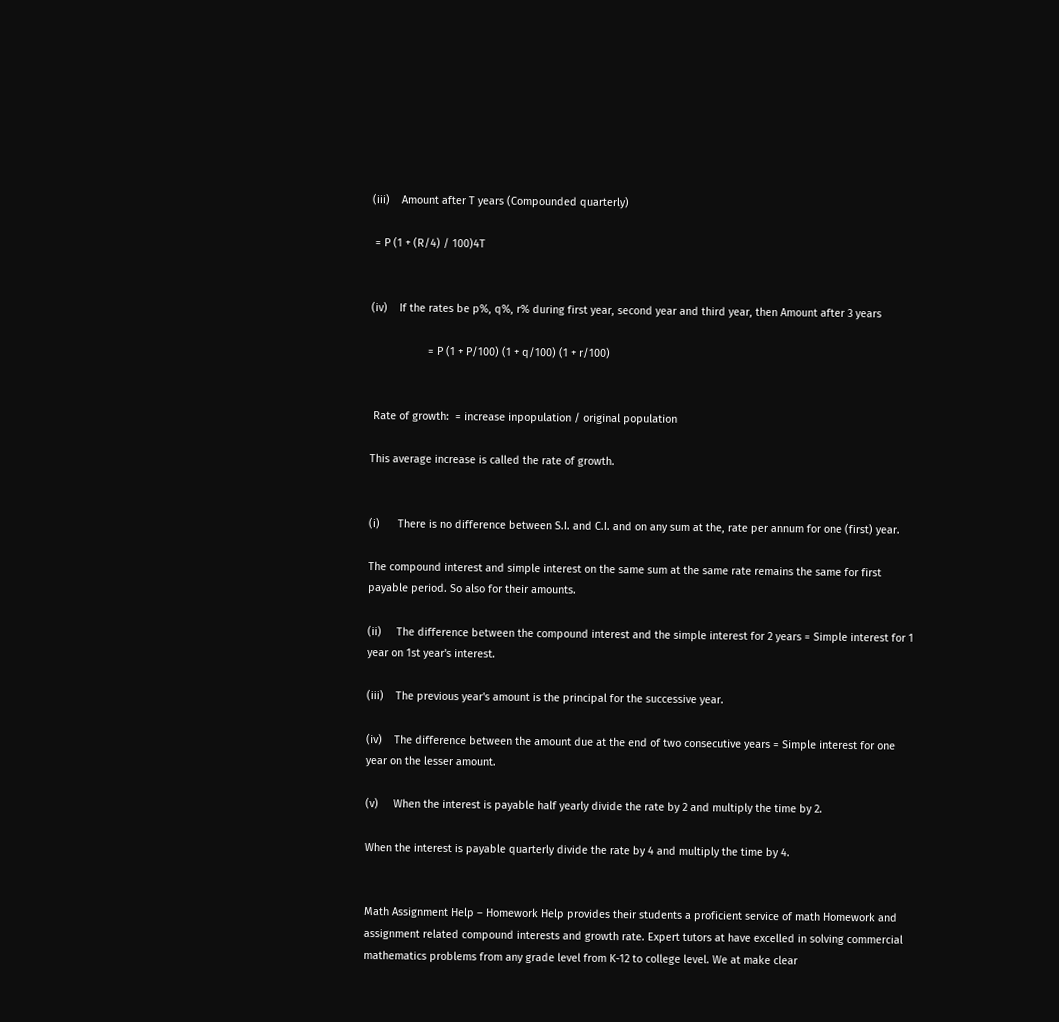(iii)    Amount after T years (Compounded quarterly)

 = P (1 + (R/4) / 100)4T


(iv)    If the rates be p%, q%, r% during first year, second year and third year, then Amount after 3 years

                   = P (1 + P/100) (1 + q/100) (1 + r/100)


 Rate of growth:  = increase inpopulation / original population

This average increase is called the rate of growth.


(i)      There is no difference between S.I. and C.I. and on any sum at the, rate per annum for one (first) year.

The compound interest and simple interest on the same sum at the same rate remains the same for first payable period. So also for their amounts.

(ii)     The difference between the compound interest and the simple interest for 2 years = Simple interest for 1 year on 1st year's interest.

(iii)    The previous year's amount is the principal for the successive year.

(iv)    The difference between the amount due at the end of two consecutive years = Simple interest for one year on the lesser amount.

(v)     When the interest is payable half yearly divide the rate by 2 and multiply the time by 2.

When the interest is payable quarterly divide the rate by 4 and multiply the time by 4.


Math Assignment Help – Homework Help provides their students a proficient service of math Homework and assignment related compound interests and growth rate. Expert tutors at have excelled in solving commercial mathematics problems from any grade level from K-12 to college level. We at make clear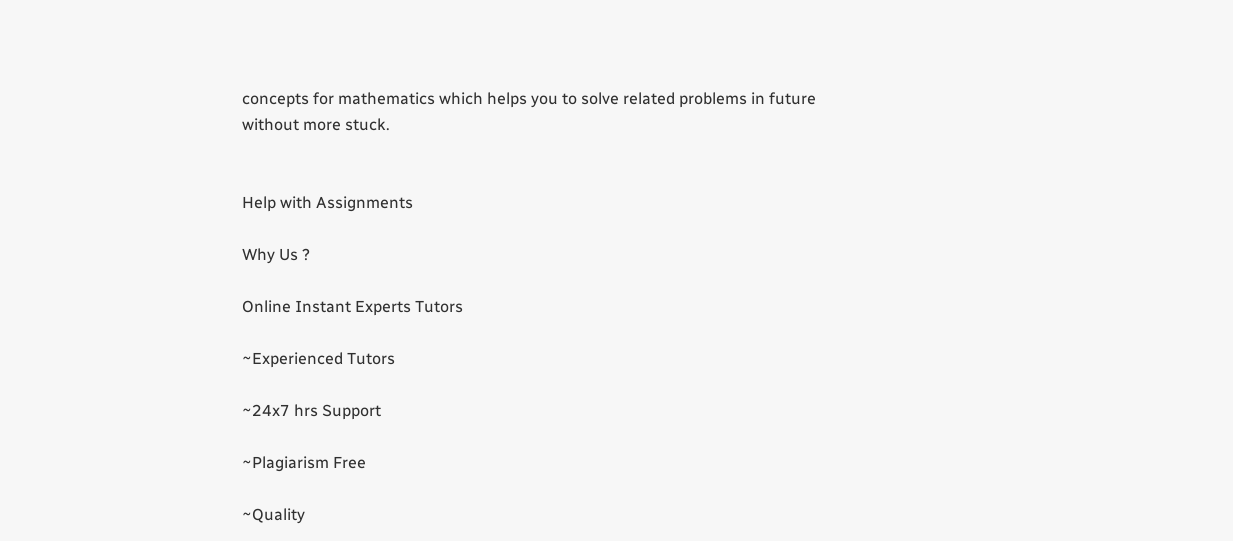concepts for mathematics which helps you to solve related problems in future without more stuck.


Help with Assignments

Why Us ?

Online Instant Experts Tutors

~Experienced Tutors

~24x7 hrs Support

~Plagiarism Free

~Quality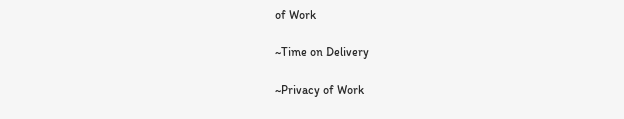of Work

~Time on Delivery

~Privacy of Work